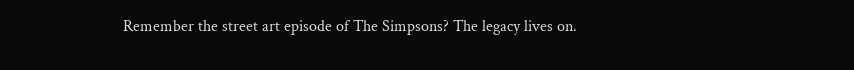Remember the street art episode of The Simpsons? The legacy lives on.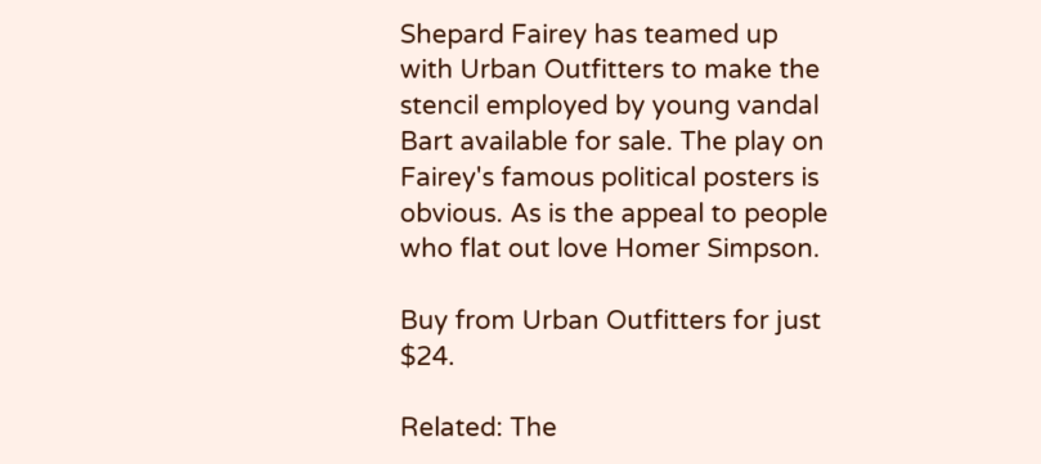Shepard Fairey has teamed up with Urban Outfitters to make the stencil employed by young vandal Bart available for sale. The play on Fairey's famous political posters is obvious. As is the appeal to people who flat out love Homer Simpson.

Buy from Urban Outfitters for just $24.

Related: The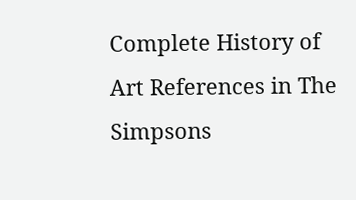Complete History of Art References in The Simpsons